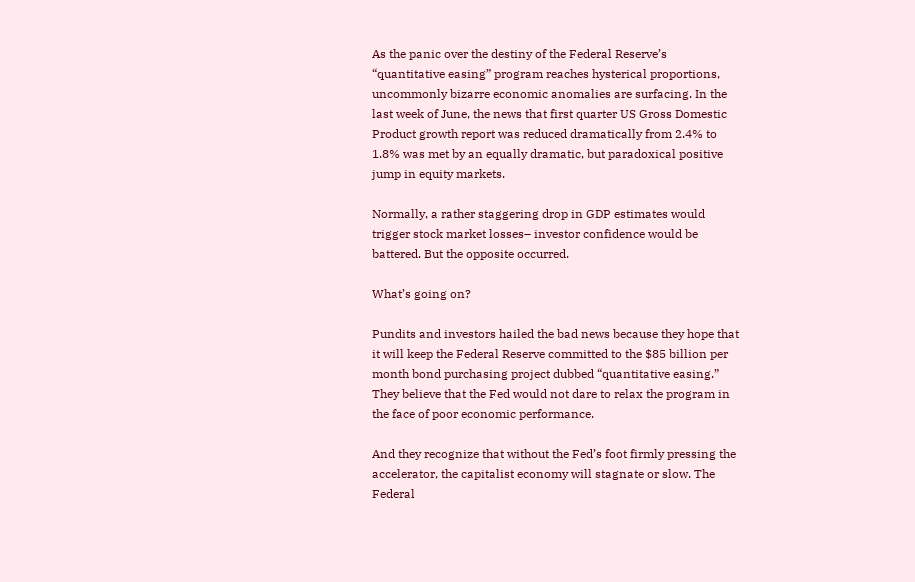As the panic over the destiny of the Federal Reserve’s “quantitative easing” program reaches hysterical proportions, uncommonly bizarre economic anomalies are surfacing. In the last week of June, the news that first quarter US Gross Domestic Product growth report was reduced dramatically from 2.4% to 1.8% was met by an equally dramatic, but paradoxical positive jump in equity markets.

Normally, a rather staggering drop in GDP estimates would trigger stock market losses– investor confidence would be battered. But the opposite occurred.

What’s going on?

Pundits and investors hailed the bad news because they hope that it will keep the Federal Reserve committed to the $85 billion per month bond purchasing project dubbed “quantitative easing.” They believe that the Fed would not dare to relax the program in the face of poor economic performance.

And they recognize that without the Fed’s foot firmly pressing the accelerator, the capitalist economy will stagnate or slow. The Federal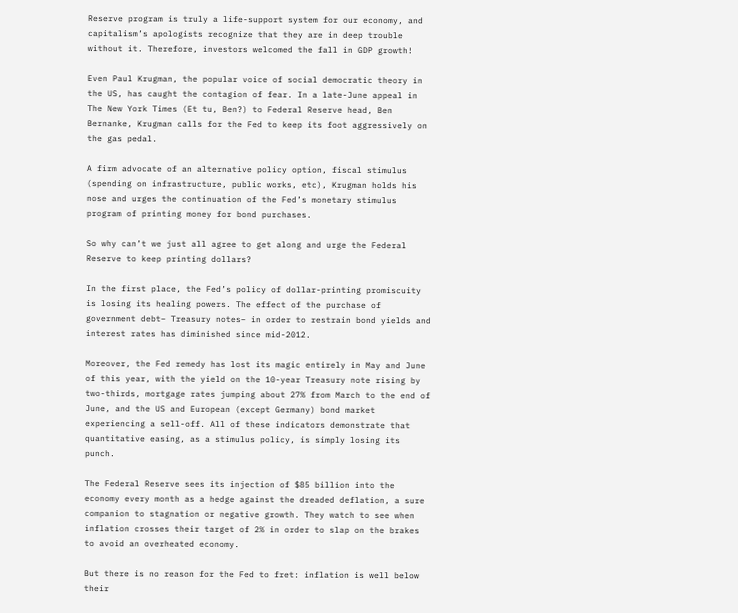Reserve program is truly a life-support system for our economy, and capitalism’s apologists recognize that they are in deep trouble without it. Therefore, investors welcomed the fall in GDP growth!

Even Paul Krugman, the popular voice of social democratic theory in the US, has caught the contagion of fear. In a late-June appeal in The New York Times (Et tu, Ben?) to Federal Reserve head, Ben Bernanke, Krugman calls for the Fed to keep its foot aggressively on the gas pedal.

A firm advocate of an alternative policy option, fiscal stimulus (spending on infrastructure, public works, etc), Krugman holds his nose and urges the continuation of the Fed’s monetary stimulus program of printing money for bond purchases.

So why can’t we just all agree to get along and urge the Federal Reserve to keep printing dollars?

In the first place, the Fed’s policy of dollar-printing promiscuity is losing its healing powers. The effect of the purchase of government debt– Treasury notes– in order to restrain bond yields and interest rates has diminished since mid-2012.

Moreover, the Fed remedy has lost its magic entirely in May and June of this year, with the yield on the 10-year Treasury note rising by two-thirds, mortgage rates jumping about 27% from March to the end of June, and the US and European (except Germany) bond market experiencing a sell-off. All of these indicators demonstrate that quantitative easing, as a stimulus policy, is simply losing its punch.

The Federal Reserve sees its injection of $85 billion into the economy every month as a hedge against the dreaded deflation, a sure companion to stagnation or negative growth. They watch to see when inflation crosses their target of 2% in order to slap on the brakes to avoid an overheated economy.

But there is no reason for the Fed to fret: inflation is well below their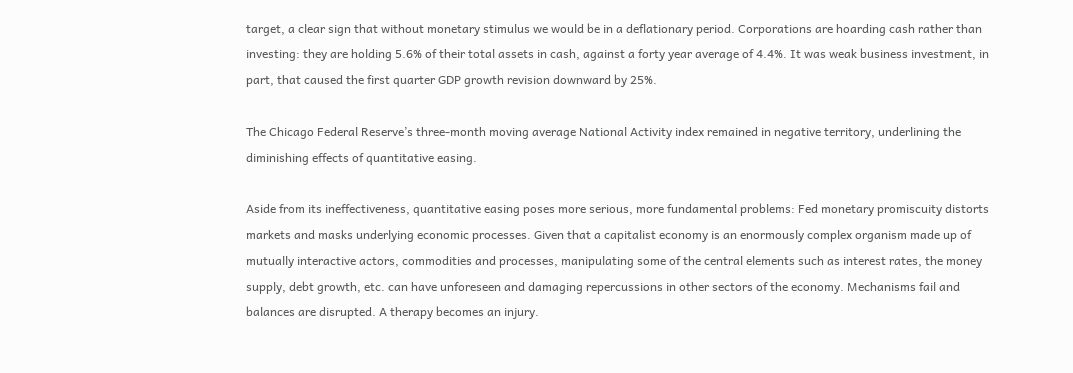target, a clear sign that without monetary stimulus we would be in a deflationary period. Corporations are hoarding cash rather than investing: they are holding 5.6% of their total assets in cash, against a forty year average of 4.4%. It was weak business investment, in part, that caused the first quarter GDP growth revision downward by 25%.

The Chicago Federal Reserve’s three-month moving average National Activity index remained in negative territory, underlining the diminishing effects of quantitative easing.

Aside from its ineffectiveness, quantitative easing poses more serious, more fundamental problems: Fed monetary promiscuity distorts markets and masks underlying economic processes. Given that a capitalist economy is an enormously complex organism made up of mutually interactive actors, commodities and processes, manipulating some of the central elements such as interest rates, the money supply, debt growth, etc. can have unforeseen and damaging repercussions in other sectors of the economy. Mechanisms fail and balances are disrupted. A therapy becomes an injury.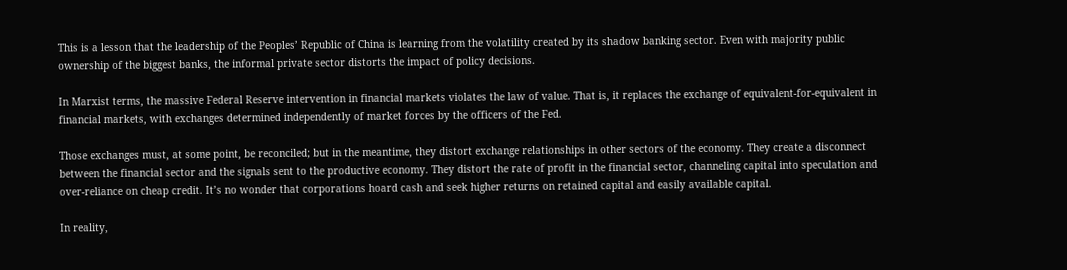This is a lesson that the leadership of the Peoples’ Republic of China is learning from the volatility created by its shadow banking sector. Even with majority public ownership of the biggest banks, the informal private sector distorts the impact of policy decisions.

In Marxist terms, the massive Federal Reserve intervention in financial markets violates the law of value. That is, it replaces the exchange of equivalent-for-equivalent in financial markets, with exchanges determined independently of market forces by the officers of the Fed.

Those exchanges must, at some point, be reconciled; but in the meantime, they distort exchange relationships in other sectors of the economy. They create a disconnect between the financial sector and the signals sent to the productive economy. They distort the rate of profit in the financial sector, channeling capital into speculation and over-reliance on cheap credit. It’s no wonder that corporations hoard cash and seek higher returns on retained capital and easily available capital.

In reality,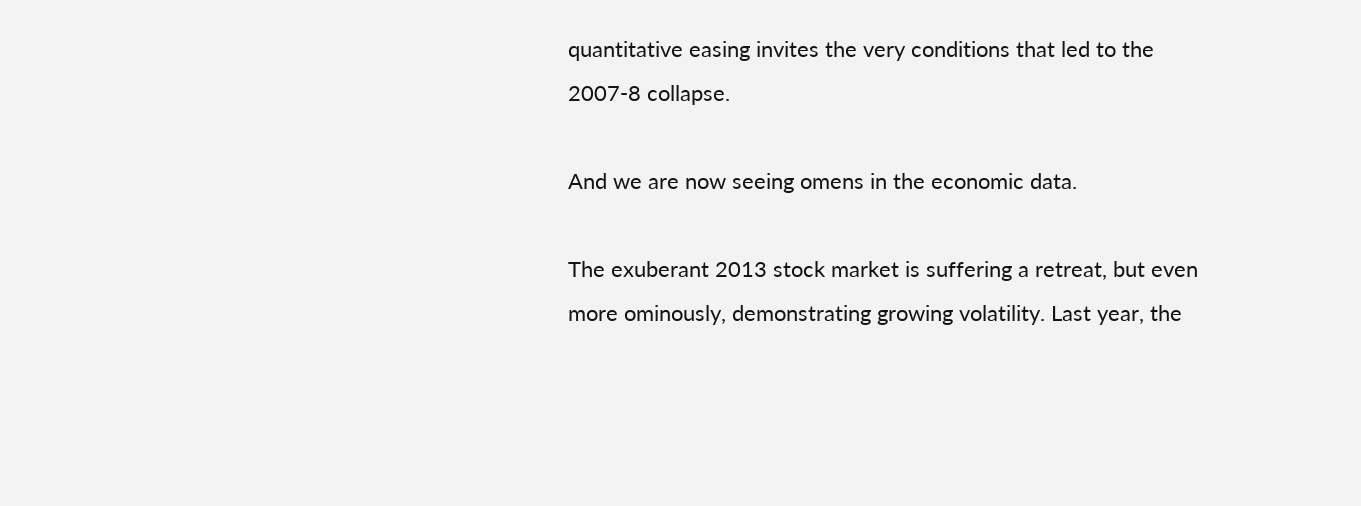quantitative easing invites the very conditions that led to the 2007-8 collapse.

And we are now seeing omens in the economic data.

The exuberant 2013 stock market is suffering a retreat, but even more ominously, demonstrating growing volatility. Last year, the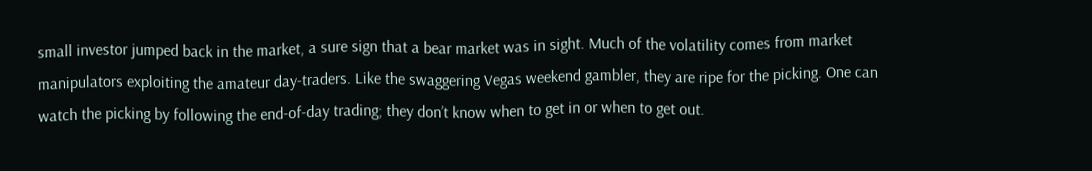small investor jumped back in the market, a sure sign that a bear market was in sight. Much of the volatility comes from market manipulators exploiting the amateur day-traders. Like the swaggering Vegas weekend gambler, they are ripe for the picking. One can watch the picking by following the end-of-day trading; they don’t know when to get in or when to get out.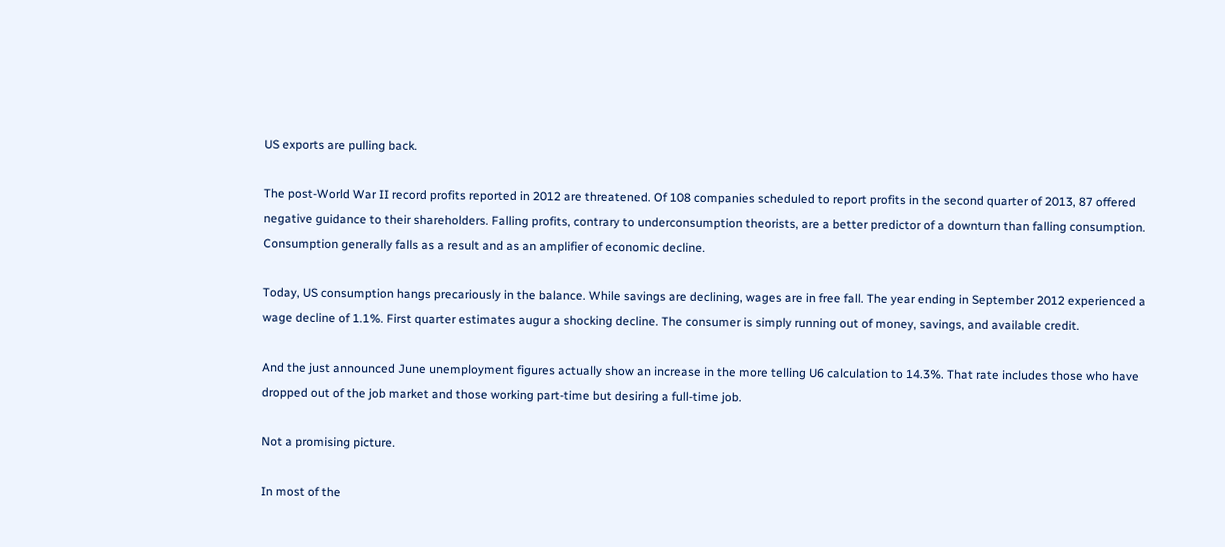US exports are pulling back.

The post-World War II record profits reported in 2012 are threatened. Of 108 companies scheduled to report profits in the second quarter of 2013, 87 offered negative guidance to their shareholders. Falling profits, contrary to underconsumption theorists, are a better predictor of a downturn than falling consumption. Consumption generally falls as a result and as an amplifier of economic decline.

Today, US consumption hangs precariously in the balance. While savings are declining, wages are in free fall. The year ending in September 2012 experienced a wage decline of 1.1%. First quarter estimates augur a shocking decline. The consumer is simply running out of money, savings, and available credit.

And the just announced June unemployment figures actually show an increase in the more telling U6 calculation to 14.3%. That rate includes those who have dropped out of the job market and those working part-time but desiring a full-time job.

Not a promising picture.

In most of the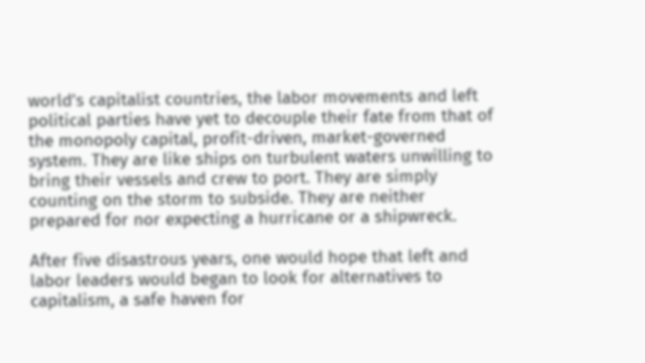world’s capitalist countries, the labor movements and left political parties have yet to decouple their fate from that of the monopoly capital, profit-driven, market-governed system. They are like ships on turbulent waters unwilling to bring their vessels and crew to port. They are simply counting on the storm to subside. They are neither prepared for nor expecting a hurricane or a shipwreck.

After five disastrous years, one would hope that left and labor leaders would began to look for alternatives to capitalism, a safe haven for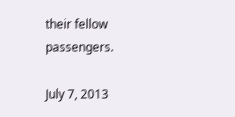their fellow passengers.

July 7, 2013